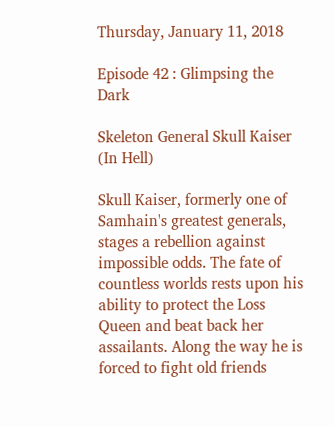Thursday, January 11, 2018

Episode 42 : Glimpsing the Dark

Skeleton General Skull Kaiser
(In Hell)

Skull Kaiser, formerly one of Samhain's greatest generals, stages a rebellion against impossible odds. The fate of countless worlds rests upon his ability to protect the Loss Queen and beat back her assailants. Along the way he is forced to fight old friends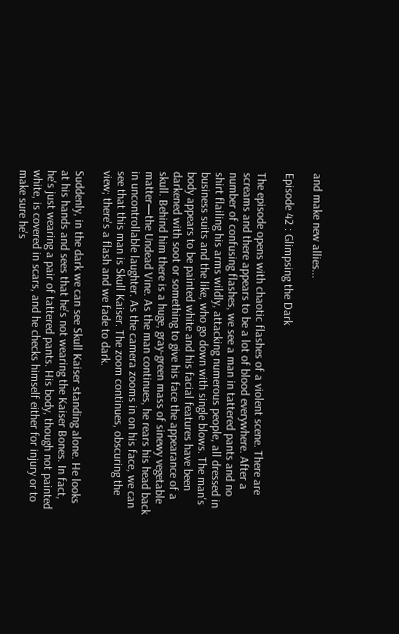and make new allies...

Episode 42 : Glimpsing the Dark

The episode opens with chaotic flashes of a violent scene. There are screams and there appears to be a lot of blood everywhere. After a number of confusing flashes, we see a man in tattered pants and no shirt flailing his arms wildly, attacking numerous people, all dressed in business suits and the like, who go down with single blows. The man's body appears to be painted white and his facial features have been darkened with soot or something to give his face the appearance of a skull. Behind him there is a huge, gray-green mass of sinewy vegetable matter—the Undead Vine. As the man continues, he rears his head back in uncontrollable laughter. As the camera zooms in on his face, we can see that this man is Skull Kaiser. The zoom continues, obscuring the view; there's a flash and we fade to dark.

Suddenly, in the dark we can see Skull Kaiser standing alone. He looks at his hands and sees that he's not wearing the Kaiser Bones. In fact, he's just wearing a pair of tattered pants. His body, though not painted white, is covered in scars, and he checks himself either for injury or to make sure he's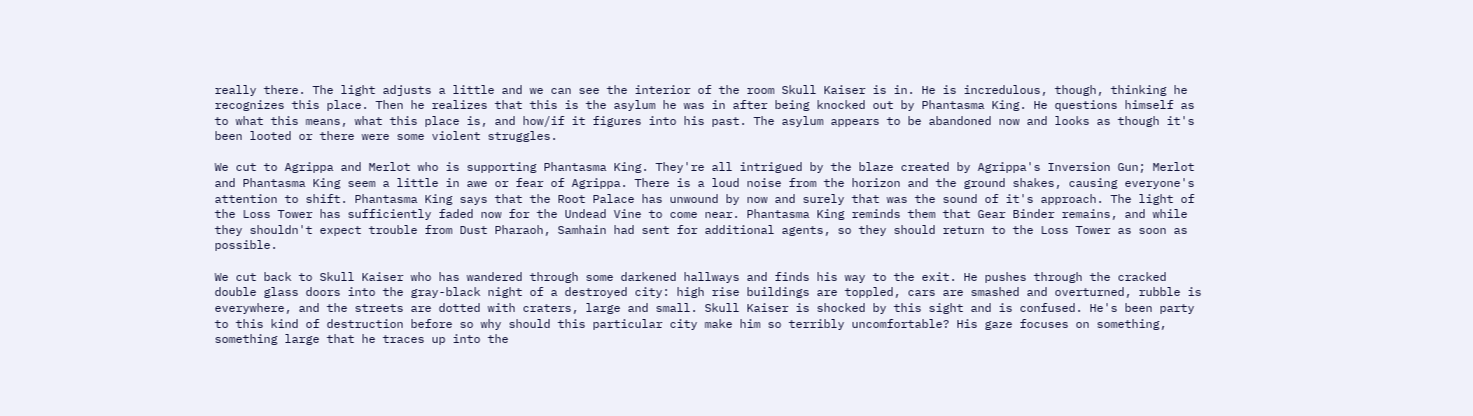really there. The light adjusts a little and we can see the interior of the room Skull Kaiser is in. He is incredulous, though, thinking he recognizes this place. Then he realizes that this is the asylum he was in after being knocked out by Phantasma King. He questions himself as to what this means, what this place is, and how/if it figures into his past. The asylum appears to be abandoned now and looks as though it's been looted or there were some violent struggles.

We cut to Agrippa and Merlot who is supporting Phantasma King. They're all intrigued by the blaze created by Agrippa's Inversion Gun; Merlot and Phantasma King seem a little in awe or fear of Agrippa. There is a loud noise from the horizon and the ground shakes, causing everyone's attention to shift. Phantasma King says that the Root Palace has unwound by now and surely that was the sound of it's approach. The light of the Loss Tower has sufficiently faded now for the Undead Vine to come near. Phantasma King reminds them that Gear Binder remains, and while they shouldn't expect trouble from Dust Pharaoh, Samhain had sent for additional agents, so they should return to the Loss Tower as soon as possible.

We cut back to Skull Kaiser who has wandered through some darkened hallways and finds his way to the exit. He pushes through the cracked double glass doors into the gray-black night of a destroyed city: high rise buildings are toppled, cars are smashed and overturned, rubble is everywhere, and the streets are dotted with craters, large and small. Skull Kaiser is shocked by this sight and is confused. He's been party to this kind of destruction before so why should this particular city make him so terribly uncomfortable? His gaze focuses on something, something large that he traces up into the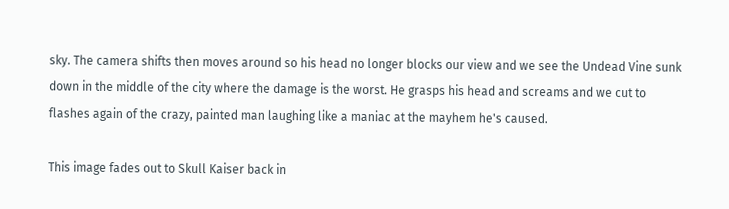sky. The camera shifts then moves around so his head no longer blocks our view and we see the Undead Vine sunk down in the middle of the city where the damage is the worst. He grasps his head and screams and we cut to flashes again of the crazy, painted man laughing like a maniac at the mayhem he's caused.

This image fades out to Skull Kaiser back in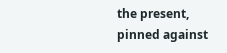the present, pinned against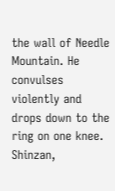the wall of Needle Mountain. He convulses violently and drops down to the ring on one knee. Shinzan,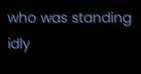who was standing idly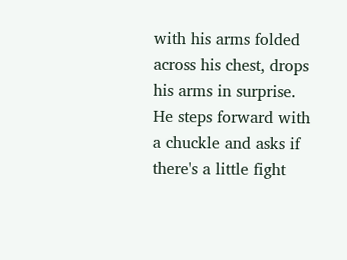with his arms folded across his chest, drops his arms in surprise. He steps forward with a chuckle and asks if there's a little fight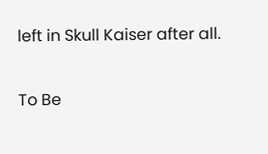left in Skull Kaiser after all.

To Be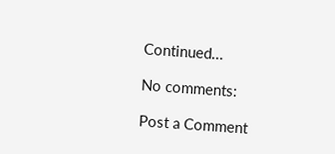Continued...

No comments:

Post a Comment